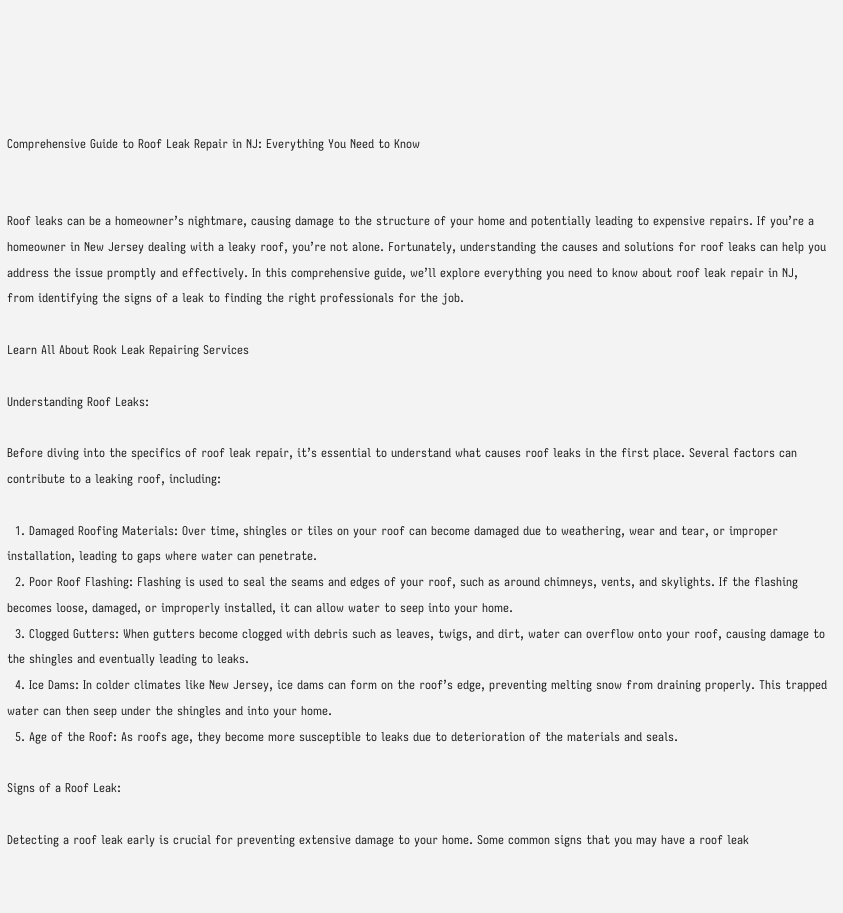Comprehensive Guide to Roof Leak Repair in NJ: Everything You Need to Know


Roof leaks can be a homeowner’s nightmare, causing damage to the structure of your home and potentially leading to expensive repairs. If you’re a homeowner in New Jersey dealing with a leaky roof, you’re not alone. Fortunately, understanding the causes and solutions for roof leaks can help you address the issue promptly and effectively. In this comprehensive guide, we’ll explore everything you need to know about roof leak repair in NJ, from identifying the signs of a leak to finding the right professionals for the job.

Learn All About Rook Leak Repairing Services

Understanding Roof Leaks:

Before diving into the specifics of roof leak repair, it’s essential to understand what causes roof leaks in the first place. Several factors can contribute to a leaking roof, including:

  1. Damaged Roofing Materials: Over time, shingles or tiles on your roof can become damaged due to weathering, wear and tear, or improper installation, leading to gaps where water can penetrate.
  2. Poor Roof Flashing: Flashing is used to seal the seams and edges of your roof, such as around chimneys, vents, and skylights. If the flashing becomes loose, damaged, or improperly installed, it can allow water to seep into your home.
  3. Clogged Gutters: When gutters become clogged with debris such as leaves, twigs, and dirt, water can overflow onto your roof, causing damage to the shingles and eventually leading to leaks.
  4. Ice Dams: In colder climates like New Jersey, ice dams can form on the roof’s edge, preventing melting snow from draining properly. This trapped water can then seep under the shingles and into your home.
  5. Age of the Roof: As roofs age, they become more susceptible to leaks due to deterioration of the materials and seals.

Signs of a Roof Leak:

Detecting a roof leak early is crucial for preventing extensive damage to your home. Some common signs that you may have a roof leak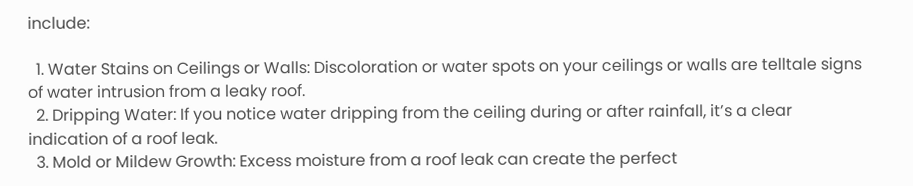include:

  1. Water Stains on Ceilings or Walls: Discoloration or water spots on your ceilings or walls are telltale signs of water intrusion from a leaky roof.
  2. Dripping Water: If you notice water dripping from the ceiling during or after rainfall, it’s a clear indication of a roof leak.
  3. Mold or Mildew Growth: Excess moisture from a roof leak can create the perfect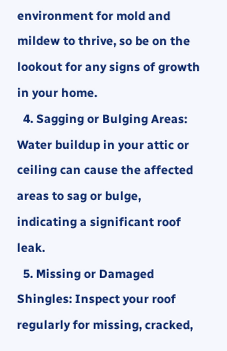environment for mold and mildew to thrive, so be on the lookout for any signs of growth in your home.
  4. Sagging or Bulging Areas: Water buildup in your attic or ceiling can cause the affected areas to sag or bulge, indicating a significant roof leak.
  5. Missing or Damaged Shingles: Inspect your roof regularly for missing, cracked,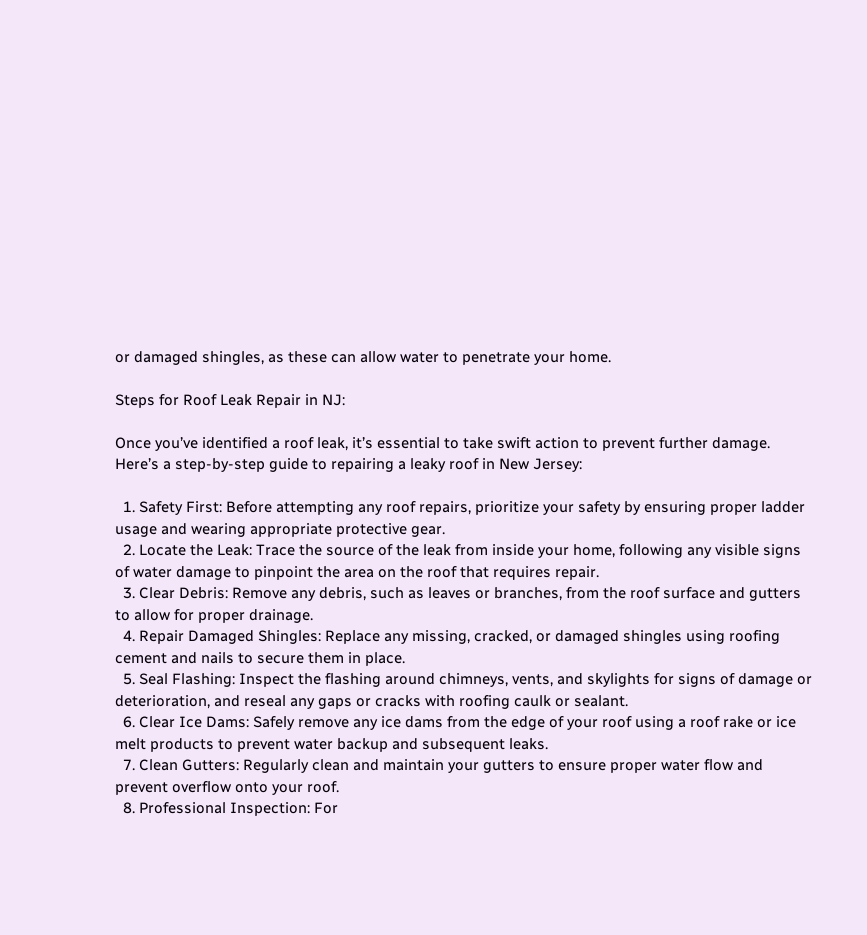or damaged shingles, as these can allow water to penetrate your home.

Steps for Roof Leak Repair in NJ:

Once you’ve identified a roof leak, it’s essential to take swift action to prevent further damage. Here’s a step-by-step guide to repairing a leaky roof in New Jersey:

  1. Safety First: Before attempting any roof repairs, prioritize your safety by ensuring proper ladder usage and wearing appropriate protective gear.
  2. Locate the Leak: Trace the source of the leak from inside your home, following any visible signs of water damage to pinpoint the area on the roof that requires repair.
  3. Clear Debris: Remove any debris, such as leaves or branches, from the roof surface and gutters to allow for proper drainage.
  4. Repair Damaged Shingles: Replace any missing, cracked, or damaged shingles using roofing cement and nails to secure them in place.
  5. Seal Flashing: Inspect the flashing around chimneys, vents, and skylights for signs of damage or deterioration, and reseal any gaps or cracks with roofing caulk or sealant.
  6. Clear Ice Dams: Safely remove any ice dams from the edge of your roof using a roof rake or ice melt products to prevent water backup and subsequent leaks.
  7. Clean Gutters: Regularly clean and maintain your gutters to ensure proper water flow and prevent overflow onto your roof.
  8. Professional Inspection: For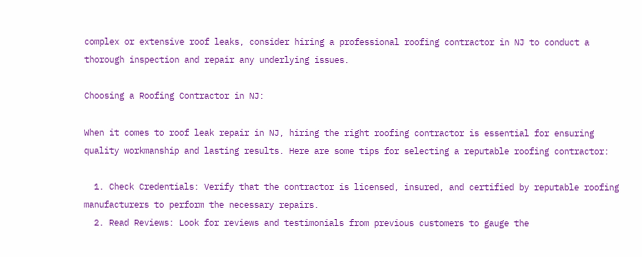complex or extensive roof leaks, consider hiring a professional roofing contractor in NJ to conduct a thorough inspection and repair any underlying issues.

Choosing a Roofing Contractor in NJ:

When it comes to roof leak repair in NJ, hiring the right roofing contractor is essential for ensuring quality workmanship and lasting results. Here are some tips for selecting a reputable roofing contractor:

  1. Check Credentials: Verify that the contractor is licensed, insured, and certified by reputable roofing manufacturers to perform the necessary repairs.
  2. Read Reviews: Look for reviews and testimonials from previous customers to gauge the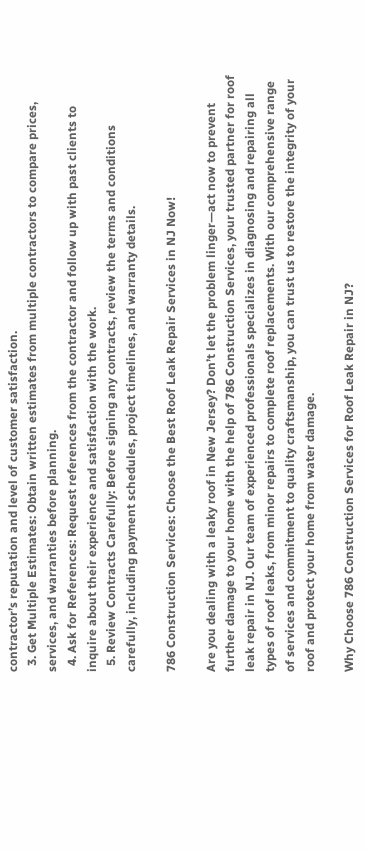contractor’s reputation and level of customer satisfaction.
  3. Get Multiple Estimates: Obtain written estimates from multiple contractors to compare prices, services, and warranties before planning.
  4. Ask for References: Request references from the contractor and follow up with past clients to inquire about their experience and satisfaction with the work.
  5. Review Contracts Carefully: Before signing any contracts, review the terms and conditions carefully, including payment schedules, project timelines, and warranty details.

786 Construction Services: Choose the Best Roof Leak Repair Services in NJ Now!

Are you dealing with a leaky roof in New Jersey? Don’t let the problem linger—act now to prevent further damage to your home with the help of 786 Construction Services, your trusted partner for roof leak repair in NJ. Our team of experienced professionals specializes in diagnosing and repairing all types of roof leaks, from minor repairs to complete roof replacements. With our comprehensive range of services and commitment to quality craftsmanship, you can trust us to restore the integrity of your roof and protect your home from water damage.

Why Choose 786 Construction Services for Roof Leak Repair in NJ?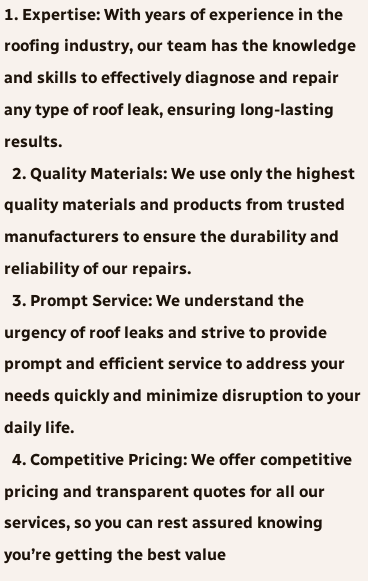1. Expertise: With years of experience in the roofing industry, our team has the knowledge and skills to effectively diagnose and repair any type of roof leak, ensuring long-lasting results.
  2. Quality Materials: We use only the highest quality materials and products from trusted manufacturers to ensure the durability and reliability of our repairs.
  3. Prompt Service: We understand the urgency of roof leaks and strive to provide prompt and efficient service to address your needs quickly and minimize disruption to your daily life.
  4. Competitive Pricing: We offer competitive pricing and transparent quotes for all our services, so you can rest assured knowing you’re getting the best value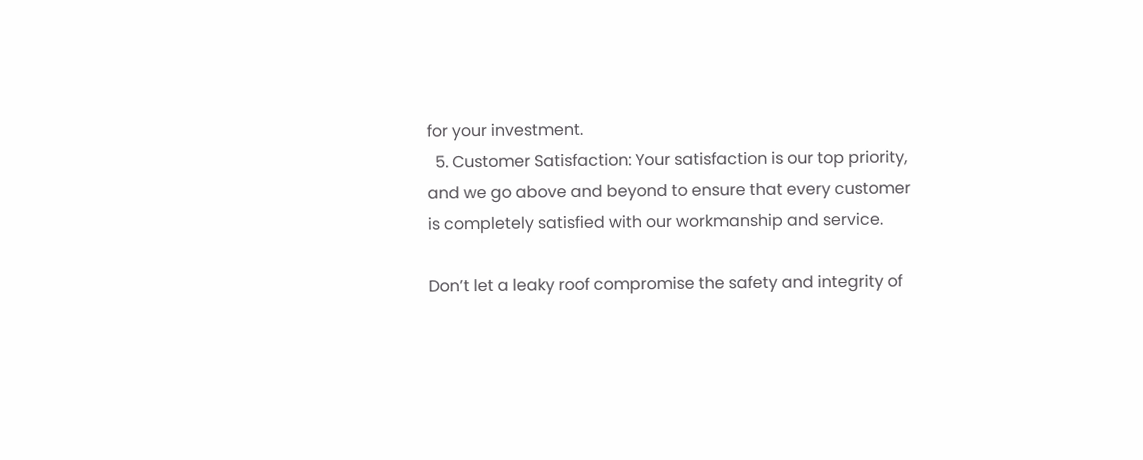for your investment.
  5. Customer Satisfaction: Your satisfaction is our top priority, and we go above and beyond to ensure that every customer is completely satisfied with our workmanship and service.

Don’t let a leaky roof compromise the safety and integrity of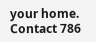your home. Contact 786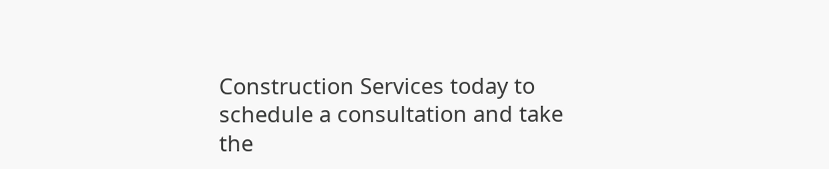Construction Services today to schedule a consultation and take the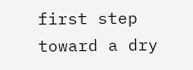first step toward a dry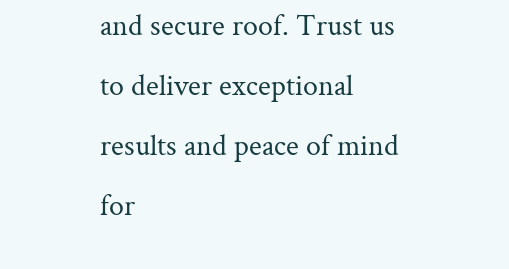and secure roof. Trust us to deliver exceptional results and peace of mind for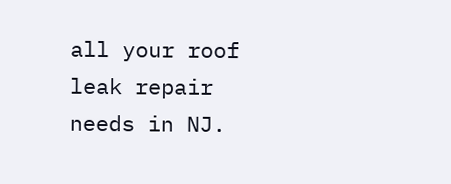all your roof leak repair needs in NJ.